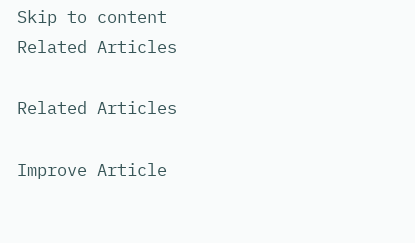Skip to content
Related Articles

Related Articles

Improve Article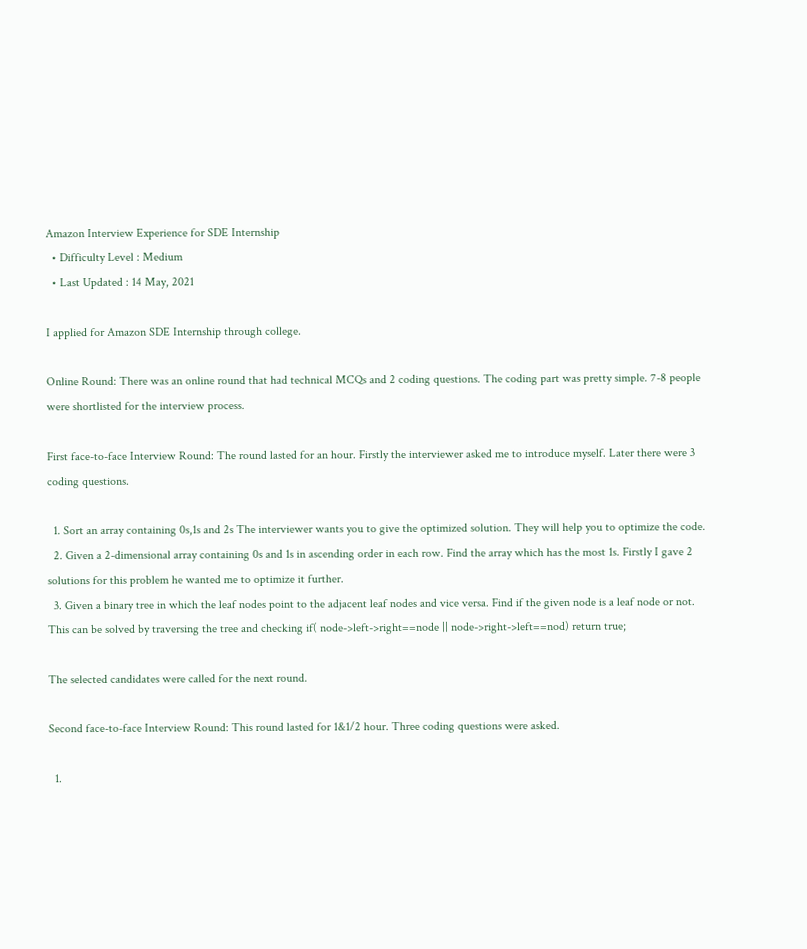Amazon Interview Experience for SDE Internship
  • Difficulty Level : Medium
  • Last Updated : 14 May, 2021

I applied for Amazon SDE Internship through college.

Online Round: There was an online round that had technical MCQs and 2 coding questions. The coding part was pretty simple. 7-8 people were shortlisted for the interview process.

First face-to-face Interview Round: The round lasted for an hour. Firstly the interviewer asked me to introduce myself. Later there were 3 coding questions.

  1. Sort an array containing 0s,1s and 2s The interviewer wants you to give the optimized solution. They will help you to optimize the code.
  2. Given a 2-dimensional array containing 0s and 1s in ascending order in each row. Find the array which has the most 1s. Firstly I gave 2 solutions for this problem he wanted me to optimize it further.
  3. Given a binary tree in which the leaf nodes point to the adjacent leaf nodes and vice versa. Find if the given node is a leaf node or not. This can be solved by traversing the tree and checking if( node->left->right==node || node->right->left==nod) return true;

The selected candidates were called for the next round.

Second face-to-face Interview Round: This round lasted for 1&1/2 hour. Three coding questions were asked.

  1.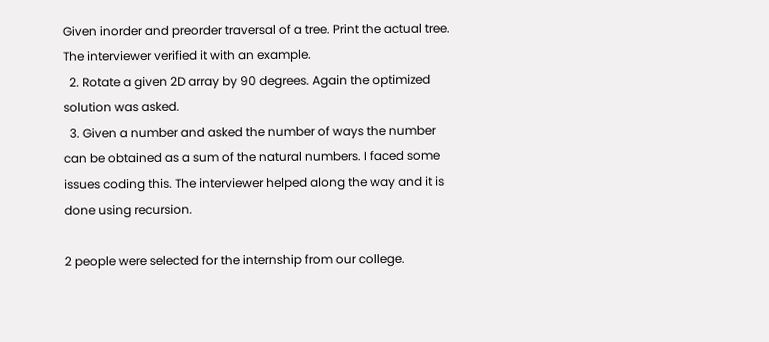Given inorder and preorder traversal of a tree. Print the actual tree. The interviewer verified it with an example.
  2. Rotate a given 2D array by 90 degrees. Again the optimized solution was asked.
  3. Given a number and asked the number of ways the number can be obtained as a sum of the natural numbers. I faced some issues coding this. The interviewer helped along the way and it is done using recursion.

2 people were selected for the internship from our college.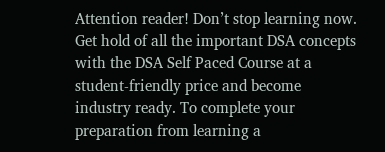Attention reader! Don’t stop learning now. Get hold of all the important DSA concepts with the DSA Self Paced Course at a student-friendly price and become industry ready. To complete your preparation from learning a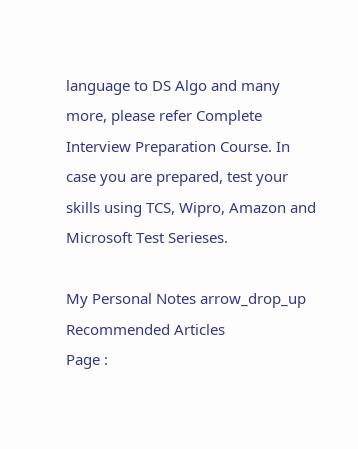language to DS Algo and many more, please refer Complete Interview Preparation Course. In case you are prepared, test your skills using TCS, Wipro, Amazon and Microsoft Test Serieses.

My Personal Notes arrow_drop_up
Recommended Articles
Page :